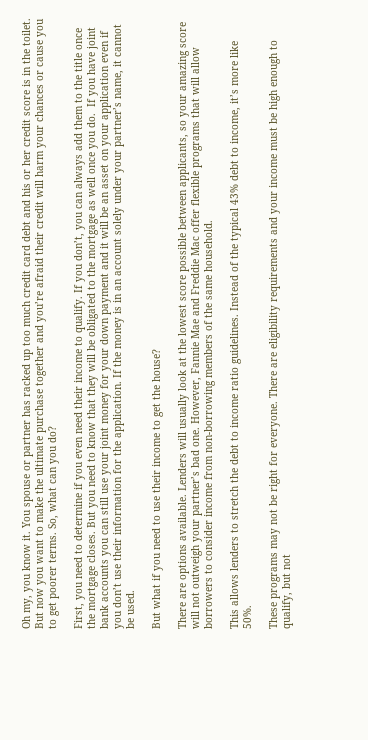Oh my, you know it. You spouse or partner has racked up too much credit card debt and his or her credit score is in the toilet. But now you want to make the ultimate purchase together and you’re afraid their credit will harm your chances or cause you to get poorer terms. So, what can you do?

First, you need to determine if you even need their income to qualify. If you don’t, you can always add them to the title once the mortgage closes. But you need to know that they will be obligated to the mortgage as well once you do.  If you have joint bank accounts you can still use your joint money for your down payment and it will be an asset on your application even if you don’t use their information for the application. If the money is in an account solely under your partner’s name, it cannot be used.

But what if you need to use their income to get the house?

There are options available. Lenders will usually look at the lowest score possible between applicants, so your amazing score will not outweigh your partner’s bad one. However, Fannie Mae and Freddie Mac offer flexible programs that will allow borrowers to consider income from non-borrowing members of the same household.

This allows lenders to stretch the debt to income ratio guidelines. Instead of the typical 43% debt to income, it’s more like 50%.

These programs may not be right for everyone. There are eligibility requirements and your income must be high enough to qualify, but not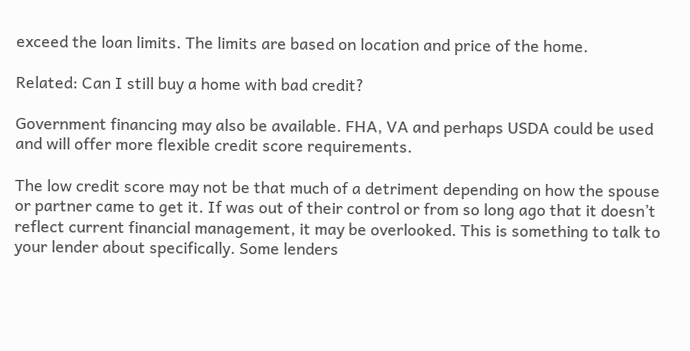exceed the loan limits. The limits are based on location and price of the home.

Related: Can I still buy a home with bad credit?

Government financing may also be available. FHA, VA and perhaps USDA could be used and will offer more flexible credit score requirements.

The low credit score may not be that much of a detriment depending on how the spouse or partner came to get it. If was out of their control or from so long ago that it doesn’t reflect current financial management, it may be overlooked. This is something to talk to your lender about specifically. Some lenders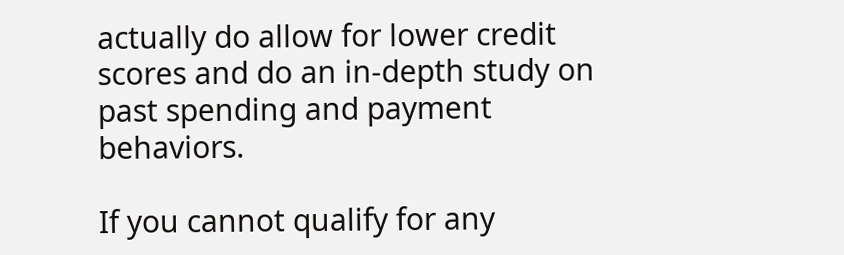actually do allow for lower credit scores and do an in-depth study on past spending and payment behaviors.

If you cannot qualify for any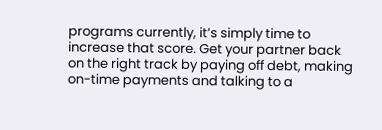programs currently, it’s simply time to increase that score. Get your partner back on the right track by paying off debt, making on-time payments and talking to a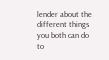lender about the different things you both can do to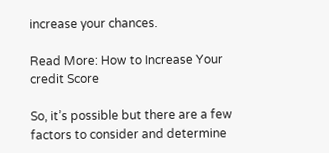increase your chances.

Read More: How to Increase Your credit Score

So, it’s possible but there are a few factors to consider and determine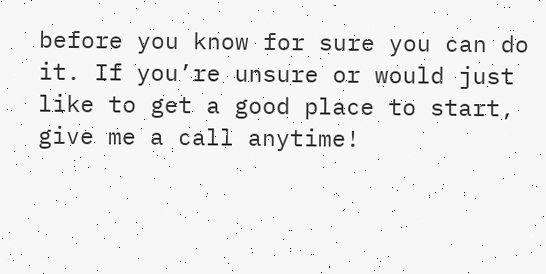before you know for sure you can do it. If you’re unsure or would just like to get a good place to start, give me a call anytime!